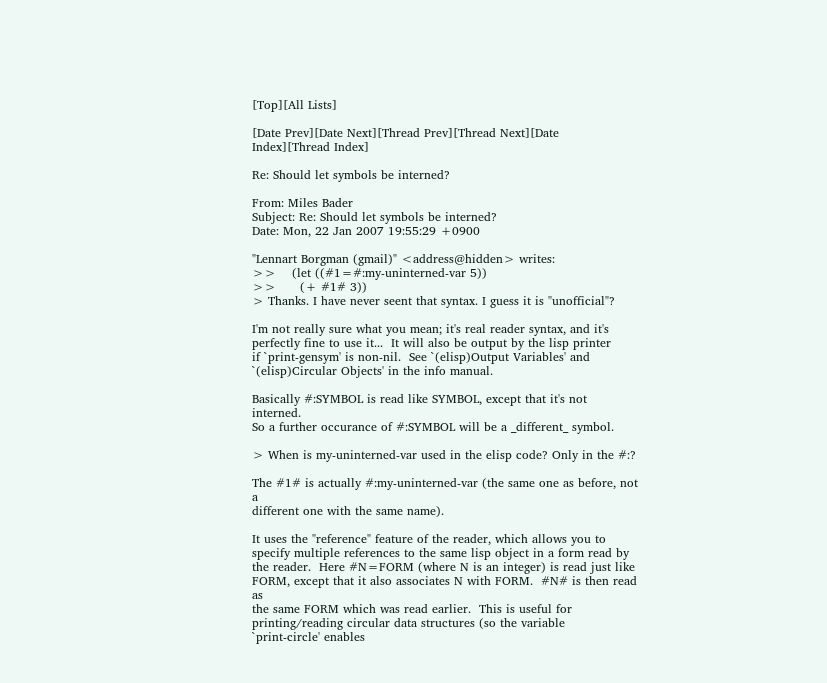[Top][All Lists]

[Date Prev][Date Next][Thread Prev][Thread Next][Date Index][Thread Index]

Re: Should let symbols be interned?

From: Miles Bader
Subject: Re: Should let symbols be interned?
Date: Mon, 22 Jan 2007 19:55:29 +0900

"Lennart Borgman (gmail)" <address@hidden> writes:
>>    (let ((#1=#:my-uninterned-var 5))
>>      (+ #1# 3))
> Thanks. I have never seent that syntax. I guess it is "unofficial"?

I'm not really sure what you mean; it's real reader syntax, and it's
perfectly fine to use it...  It will also be output by the lisp printer
if `print-gensym' is non-nil.  See `(elisp)Output Variables' and
`(elisp)Circular Objects' in the info manual.

Basically #:SYMBOL is read like SYMBOL, except that it's not interned.
So a further occurance of #:SYMBOL will be a _different_ symbol.

> When is my-uninterned-var used in the elisp code? Only in the #:?

The #1# is actually #:my-uninterned-var (the same one as before, not a
different one with the same name).

It uses the "reference" feature of the reader, which allows you to
specify multiple references to the same lisp object in a form read by
the reader.  Here #N=FORM (where N is an integer) is read just like
FORM, except that it also associates N with FORM.  #N# is then read as
the same FORM which was read earlier.  This is useful for
printing/reading circular data structures (so the variable
`print-circle' enables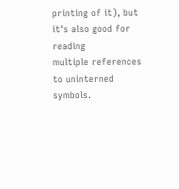printing of it), but it's also good for reading
multiple references to uninterned symbols.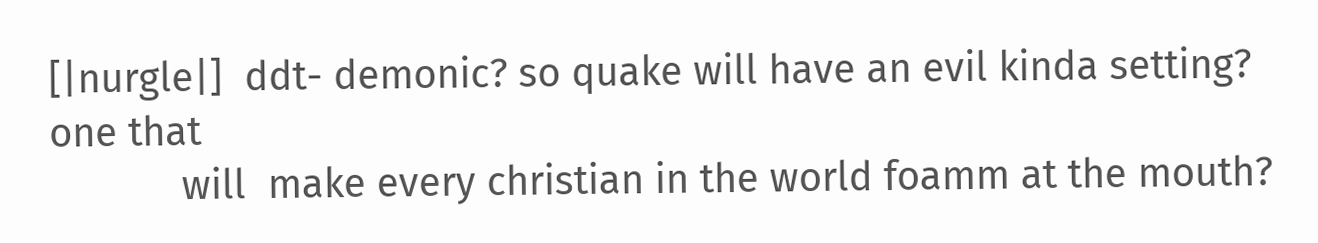[|nurgle|]  ddt- demonic? so quake will have an evil kinda setting? one that
            will  make every christian in the world foamm at the mouth?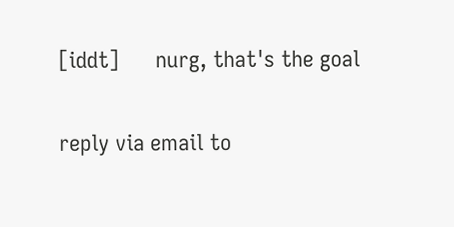[iddt]      nurg, that's the goal

reply via email to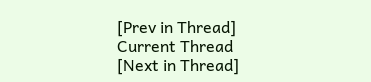[Prev in Thread] Current Thread [Next in Thread]